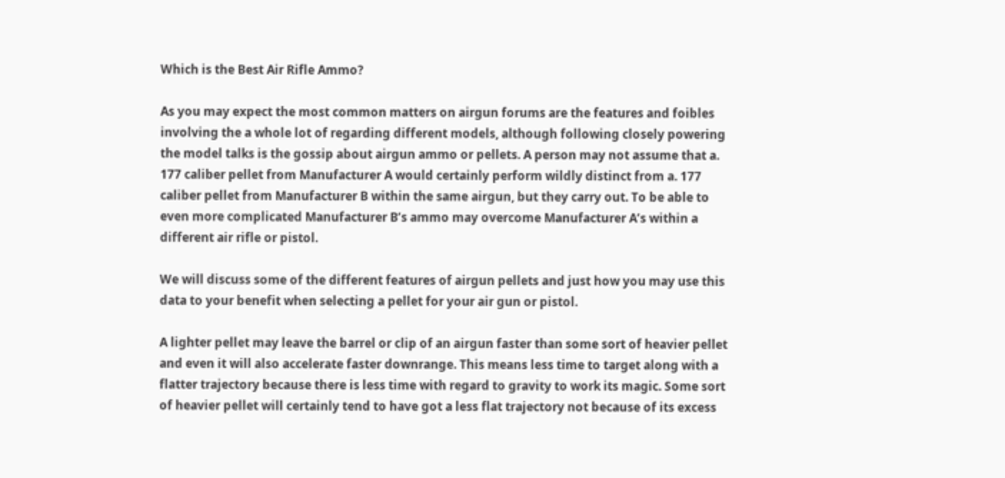Which is the Best Air Rifle Ammo?

As you may expect the most common matters on airgun forums are the features and foibles involving the a whole lot of regarding different models, although following closely powering the model talks is the gossip about airgun ammo or pellets. A person may not assume that a. 177 caliber pellet from Manufacturer A would certainly perform wildly distinct from a. 177 caliber pellet from Manufacturer B within the same airgun, but they carry out. To be able to even more complicated Manufacturer B’s ammo may overcome Manufacturer A’s within a different air rifle or pistol.

We will discuss some of the different features of airgun pellets and just how you may use this data to your benefit when selecting a pellet for your air gun or pistol.

A lighter pellet may leave the barrel or clip of an airgun faster than some sort of heavier pellet and even it will also accelerate faster downrange. This means less time to target along with a flatter trajectory because there is less time with regard to gravity to work its magic. Some sort of heavier pellet will certainly tend to have got a less flat trajectory not because of its excess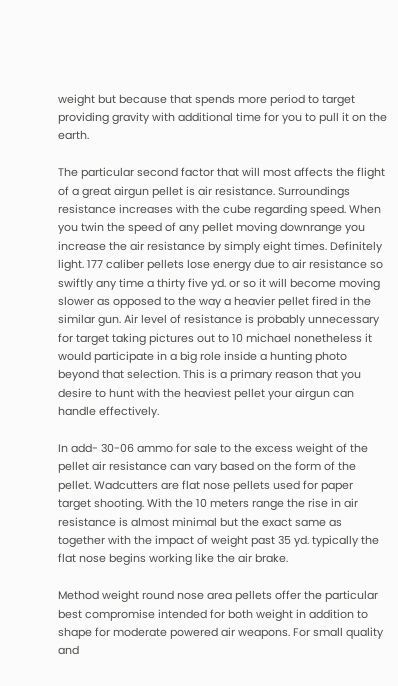weight but because that spends more period to target providing gravity with additional time for you to pull it on the earth.

The particular second factor that will most affects the flight of a great airgun pellet is air resistance. Surroundings resistance increases with the cube regarding speed. When you twin the speed of any pellet moving downrange you increase the air resistance by simply eight times. Definitely light. 177 caliber pellets lose energy due to air resistance so swiftly any time a thirty five yd. or so it will become moving slower as opposed to the way a heavier pellet fired in the similar gun. Air level of resistance is probably unnecessary for target taking pictures out to 10 michael nonetheless it would participate in a big role inside a hunting photo beyond that selection. This is a primary reason that you desire to hunt with the heaviest pellet your airgun can handle effectively.

In add- 30-06 ammo for sale to the excess weight of the pellet air resistance can vary based on the form of the pellet. Wadcutters are flat nose pellets used for paper target shooting. With the 10 meters range the rise in air resistance is almost minimal but the exact same as together with the impact of weight past 35 yd. typically the flat nose begins working like the air brake.

Method weight round nose area pellets offer the particular best compromise intended for both weight in addition to shape for moderate powered air weapons. For small quality and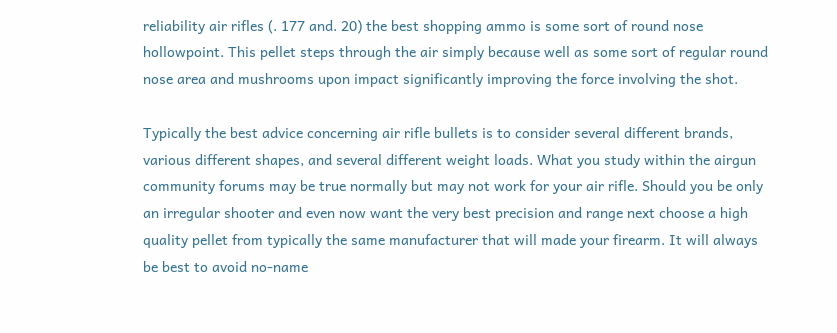reliability air rifles (. 177 and. 20) the best shopping ammo is some sort of round nose hollowpoint. This pellet steps through the air simply because well as some sort of regular round nose area and mushrooms upon impact significantly improving the force involving the shot.

Typically the best advice concerning air rifle bullets is to consider several different brands, various different shapes, and several different weight loads. What you study within the airgun community forums may be true normally but may not work for your air rifle. Should you be only an irregular shooter and even now want the very best precision and range next choose a high quality pellet from typically the same manufacturer that will made your firearm. It will always be best to avoid no-name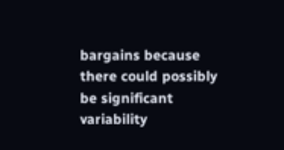bargains because there could possibly be significant variability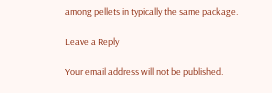among pellets in typically the same package.

Leave a Reply

Your email address will not be published.